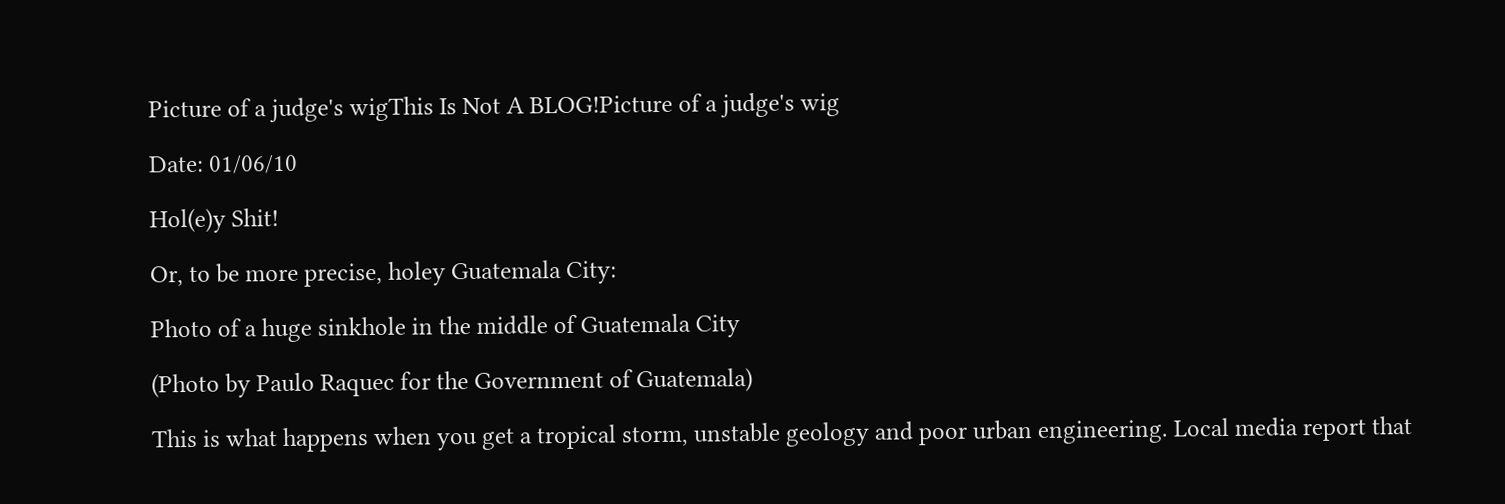Picture of a judge's wigThis Is Not A BLOG!Picture of a judge's wig

Date: 01/06/10

Hol(e)y Shit!

Or, to be more precise, holey Guatemala City:

Photo of a huge sinkhole in the middle of Guatemala City

(Photo by Paulo Raquec for the Government of Guatemala)

This is what happens when you get a tropical storm, unstable geology and poor urban engineering. Local media report that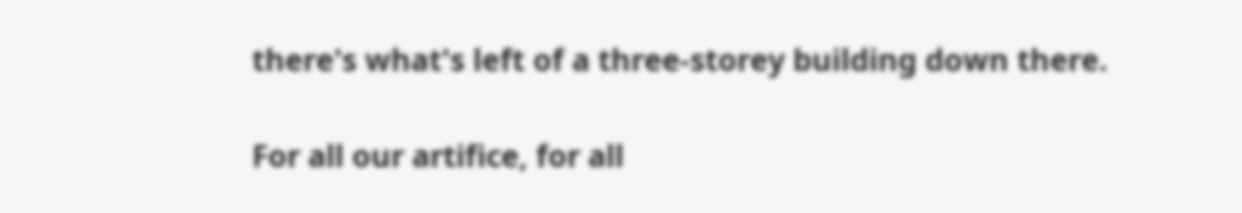there's what's left of a three-storey building down there.

For all our artifice, for all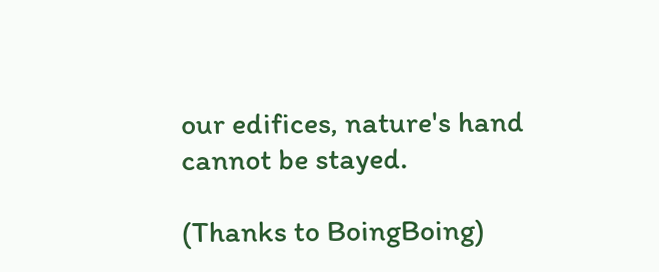our edifices, nature's hand cannot be stayed.

(Thanks to BoingBoing)